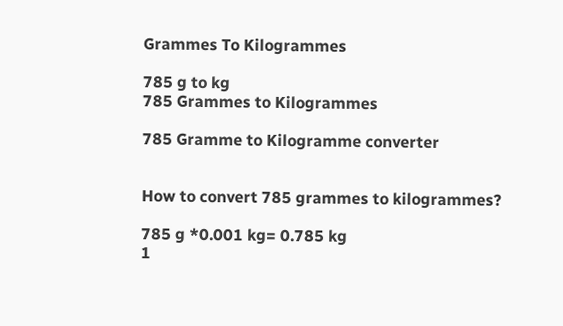Grammes To Kilogrammes

785 g to kg
785 Grammes to Kilogrammes

785 Gramme to Kilogramme converter


How to convert 785 grammes to kilogrammes?

785 g *0.001 kg= 0.785 kg
1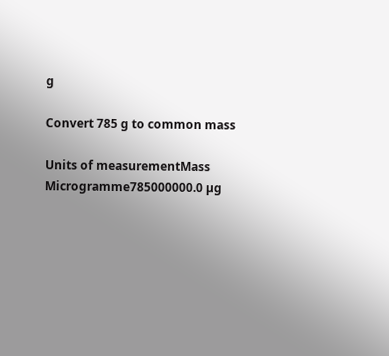g

Convert 785 g to common mass

Units of measurementMass
Microgramme785000000.0 µg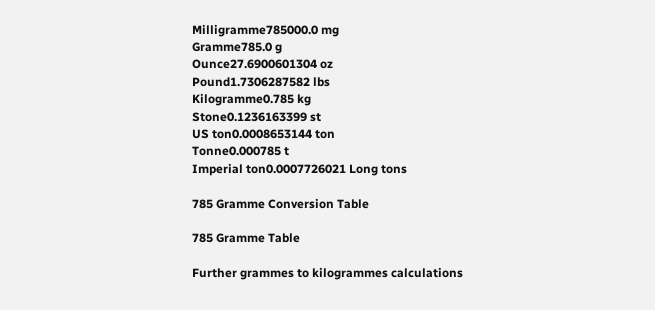Milligramme785000.0 mg
Gramme785.0 g
Ounce27.6900601304 oz
Pound1.7306287582 lbs
Kilogramme0.785 kg
Stone0.1236163399 st
US ton0.0008653144 ton
Tonne0.000785 t
Imperial ton0.0007726021 Long tons

785 Gramme Conversion Table

785 Gramme Table

Further grammes to kilogrammes calculations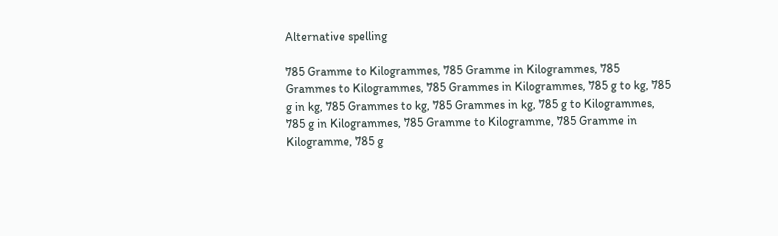Alternative spelling

785 Gramme to Kilogrammes, 785 Gramme in Kilogrammes, 785 Grammes to Kilogrammes, 785 Grammes in Kilogrammes, 785 g to kg, 785 g in kg, 785 Grammes to kg, 785 Grammes in kg, 785 g to Kilogrammes, 785 g in Kilogrammes, 785 Gramme to Kilogramme, 785 Gramme in Kilogramme, 785 g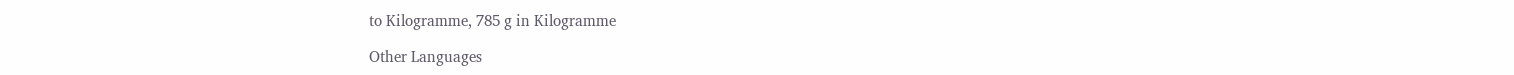to Kilogramme, 785 g in Kilogramme

Other Languages